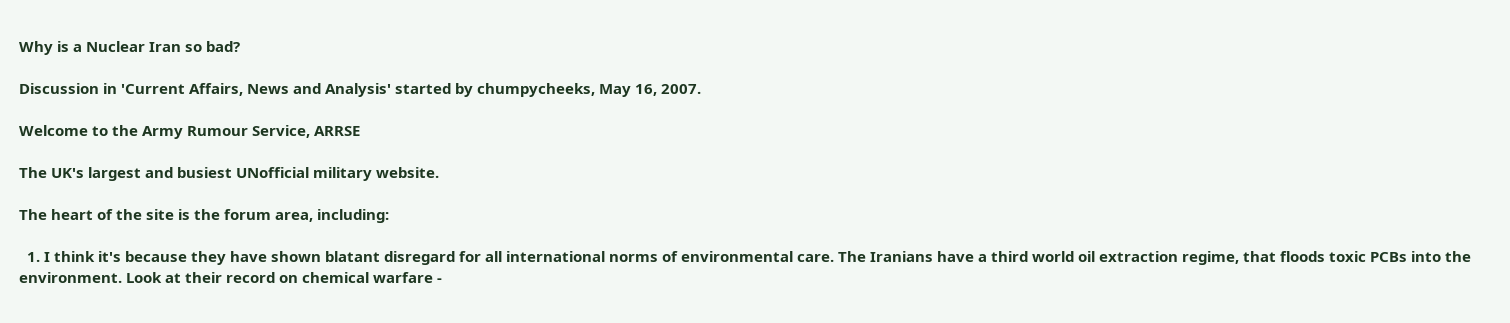Why is a Nuclear Iran so bad?

Discussion in 'Current Affairs, News and Analysis' started by chumpycheeks, May 16, 2007.

Welcome to the Army Rumour Service, ARRSE

The UK's largest and busiest UNofficial military website.

The heart of the site is the forum area, including:

  1. I think it's because they have shown blatant disregard for all international norms of environmental care. The Iranians have a third world oil extraction regime, that floods toxic PCBs into the environment. Look at their record on chemical warfare -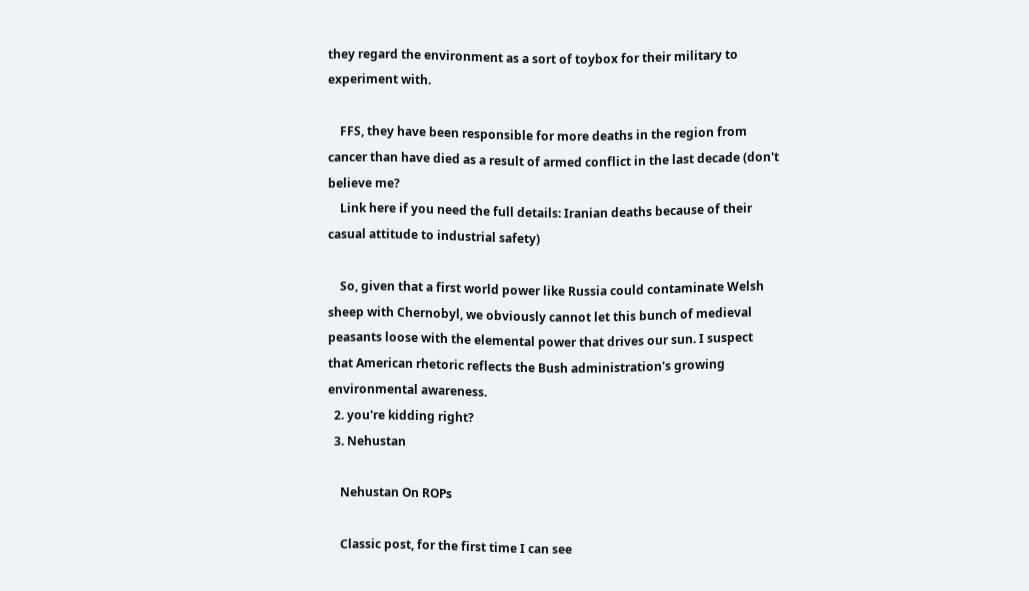they regard the environment as a sort of toybox for their military to experiment with.

    FFS, they have been responsible for more deaths in the region from cancer than have died as a result of armed conflict in the last decade (don't believe me?
    Link here if you need the full details: Iranian deaths because of their casual attitude to industrial safety)

    So, given that a first world power like Russia could contaminate Welsh sheep with Chernobyl, we obviously cannot let this bunch of medieval peasants loose with the elemental power that drives our sun. I suspect that American rhetoric reflects the Bush administration's growing environmental awareness.
  2. you're kidding right?
  3. Nehustan

    Nehustan On ROPs

    Classic post, for the first time I can see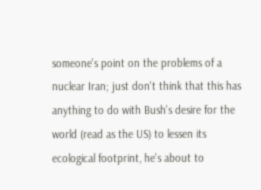someone's point on the problems of a nuclear Iran; just don't think that this has anything to do with Bush's desire for the world (read as the US) to lessen its ecological footprint, he's about to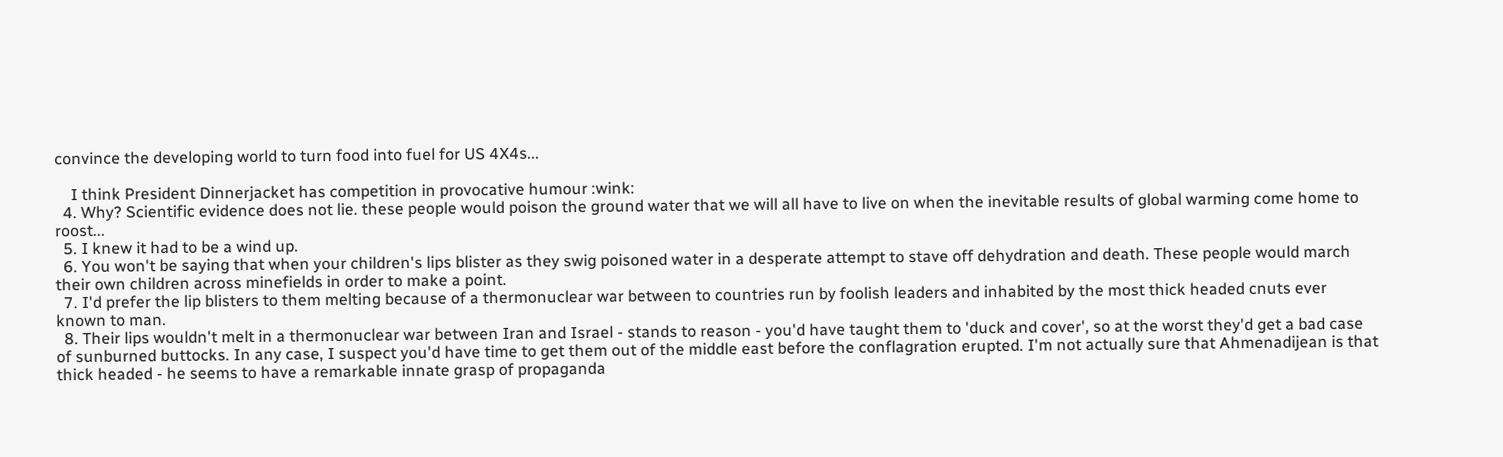convince the developing world to turn food into fuel for US 4X4s...

    I think President Dinnerjacket has competition in provocative humour :wink:
  4. Why? Scientific evidence does not lie. these people would poison the ground water that we will all have to live on when the inevitable results of global warming come home to roost...
  5. I knew it had to be a wind up.
  6. You won't be saying that when your children's lips blister as they swig poisoned water in a desperate attempt to stave off dehydration and death. These people would march their own children across minefields in order to make a point.
  7. I'd prefer the lip blisters to them melting because of a thermonuclear war between to countries run by foolish leaders and inhabited by the most thick headed cnuts ever known to man.
  8. Their lips wouldn't melt in a thermonuclear war between Iran and Israel - stands to reason - you'd have taught them to 'duck and cover', so at the worst they'd get a bad case of sunburned buttocks. In any case, I suspect you'd have time to get them out of the middle east before the conflagration erupted. I'm not actually sure that Ahmenadijean is that thick headed - he seems to have a remarkable innate grasp of propaganda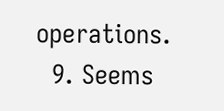operations.
  9. Seems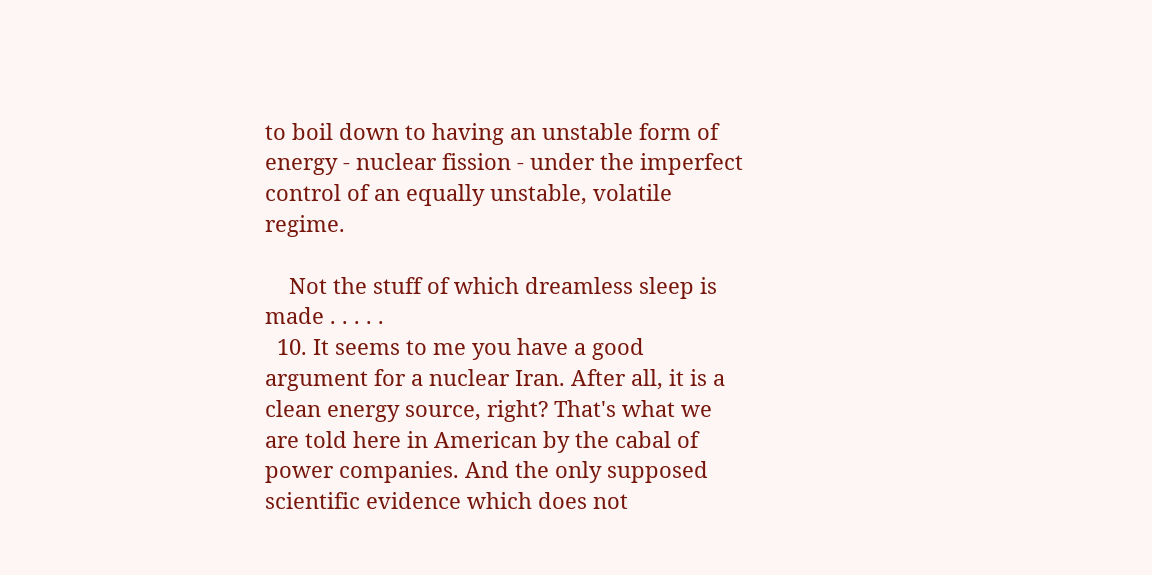to boil down to having an unstable form of energy - nuclear fission - under the imperfect control of an equally unstable, volatile regime.

    Not the stuff of which dreamless sleep is made . . . . .
  10. It seems to me you have a good argument for a nuclear Iran. After all, it is a clean energy source, right? That's what we are told here in American by the cabal of power companies. And the only supposed scientific evidence which does not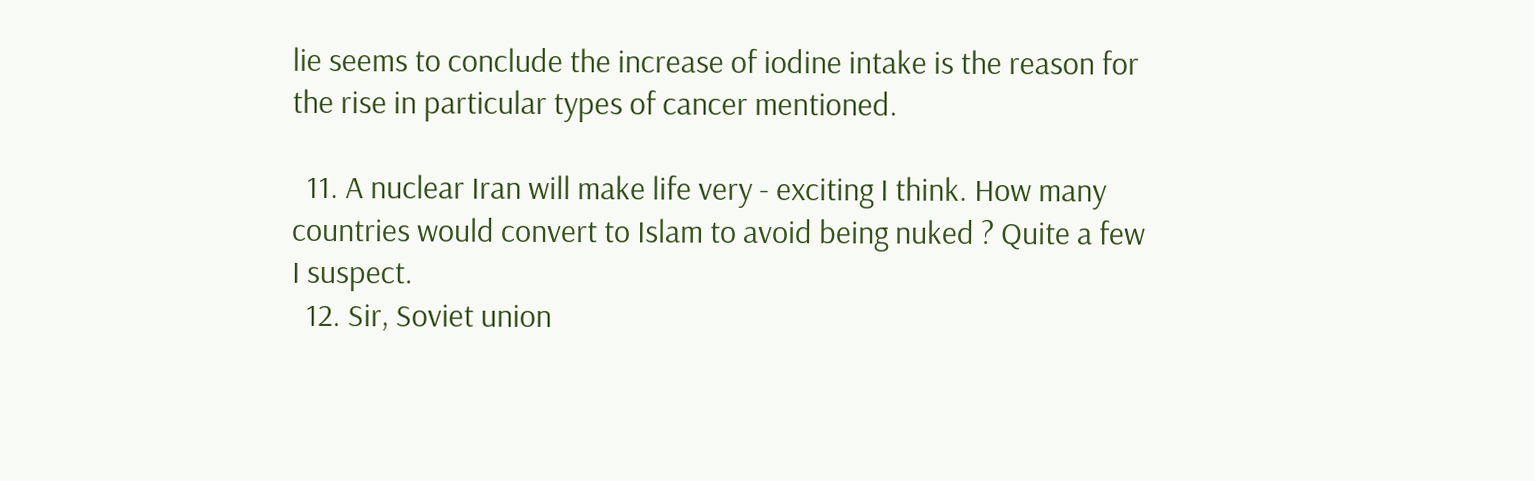lie seems to conclude the increase of iodine intake is the reason for the rise in particular types of cancer mentioned.

  11. A nuclear Iran will make life very - exciting I think. How many countries would convert to Islam to avoid being nuked ? Quite a few I suspect.
  12. Sir, Soviet union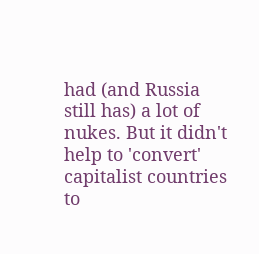had (and Russia still has) a lot of nukes. But it didn't help to 'convert' capitalist countries to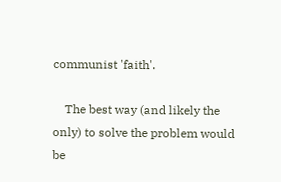communist 'faith'.

    The best way (and likely the only) to solve the problem would be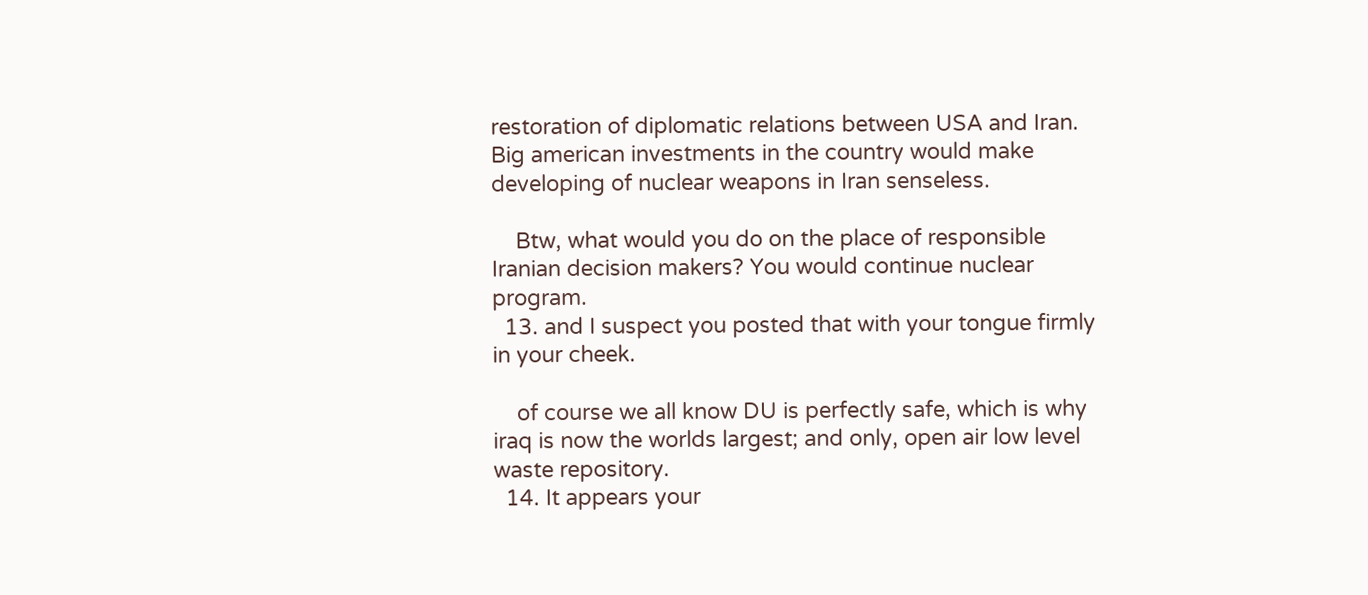restoration of diplomatic relations between USA and Iran. Big american investments in the country would make developing of nuclear weapons in Iran senseless.

    Btw, what would you do on the place of responsible Iranian decision makers? You would continue nuclear program.
  13. and I suspect you posted that with your tongue firmly in your cheek.

    of course we all know DU is perfectly safe, which is why iraq is now the worlds largest; and only, open air low level waste repository.
  14. It appears your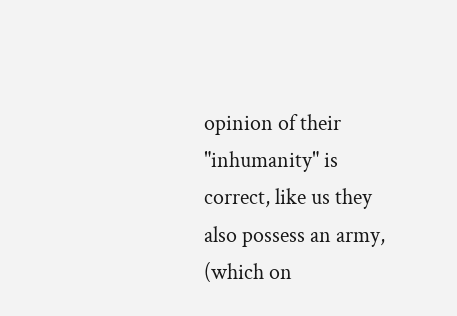opinion of their "inhumanity" is correct, like us they also possess an army, (which on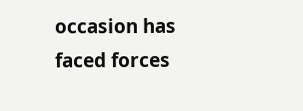occasion has faced forces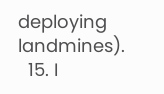deploying landmines).
  15. I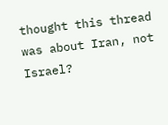thought this thread was about Iran, not Israel?